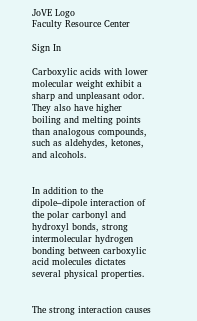JoVE Logo
Faculty Resource Center

Sign In

Carboxylic acids with lower molecular weight exhibit a sharp and unpleasant odor. They also have higher boiling and melting points than analogous compounds, such as aldehydes, ketones, and alcohols.


In addition to the dipole–dipole interaction of the polar carbonyl and hydroxyl bonds, strong intermolecular hydrogen bonding between carboxylic acid molecules dictates several physical properties.


The strong interaction causes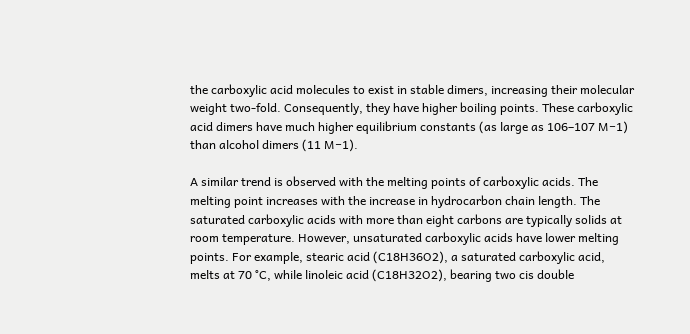the carboxylic acid molecules to exist in stable dimers, increasing their molecular weight two-fold. Consequently, they have higher boiling points. These carboxylic acid dimers have much higher equilibrium constants (as large as 106–107 M−1) than alcohol dimers (11 M−1).

A similar trend is observed with the melting points of carboxylic acids. The melting point increases with the increase in hydrocarbon chain length. The saturated carboxylic acids with more than eight carbons are typically solids at room temperature. However, unsaturated carboxylic acids have lower melting points. For example, stearic acid (C18H36O2), a saturated carboxylic acid, melts at 70 °C, while linoleic acid (C18H32O2), bearing two cis double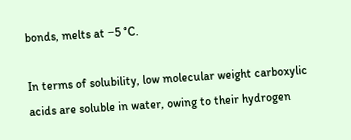bonds, melts at −5 °C.

In terms of solubility, low molecular weight carboxylic acids are soluble in water, owing to their hydrogen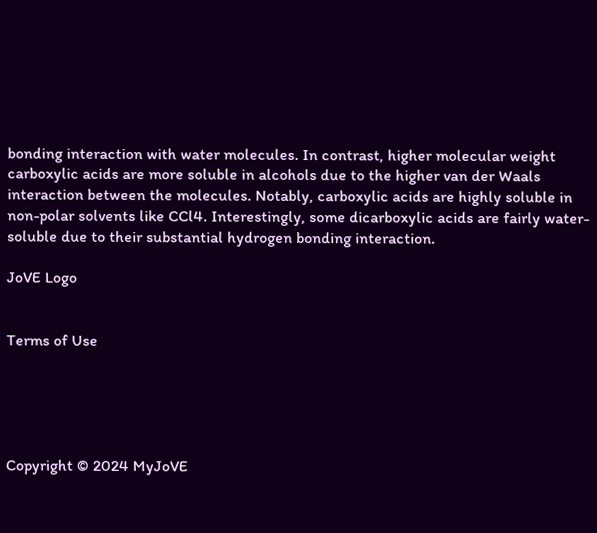bonding interaction with water molecules. In contrast, higher molecular weight carboxylic acids are more soluble in alcohols due to the higher van der Waals interaction between the molecules. Notably, carboxylic acids are highly soluble in non-polar solvents like CCl4. Interestingly, some dicarboxylic acids are fairly water-soluble due to their substantial hydrogen bonding interaction.

JoVE Logo


Terms of Use





Copyright © 2024 MyJoVE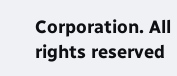Corporation. All rights reserved